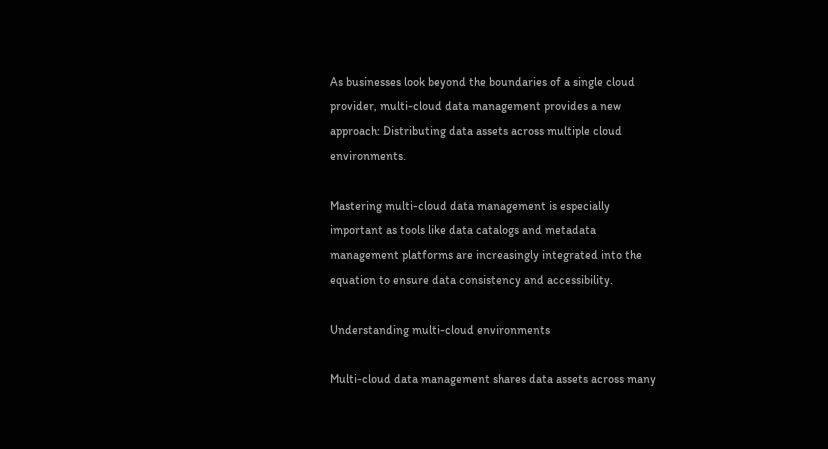As businesses look beyond the boundaries of a single cloud provider, multi-cloud data management provides a new approach: Distributing data assets across multiple cloud environments.

Mastering multi-cloud data management is especially important as tools like data catalogs and metadata management platforms are increasingly integrated into the equation to ensure data consistency and accessibility.

Understanding multi-cloud environments

Multi-cloud data management shares data assets across many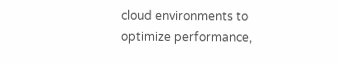cloud environments to optimize performance,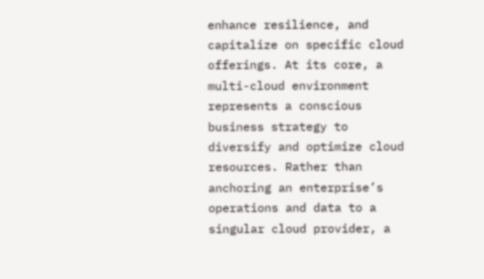enhance resilience, and capitalize on specific cloud offerings. At its core, a multi-cloud environment represents a conscious business strategy to diversify and optimize cloud resources. Rather than anchoring an enterprise’s operations and data to a singular cloud provider, a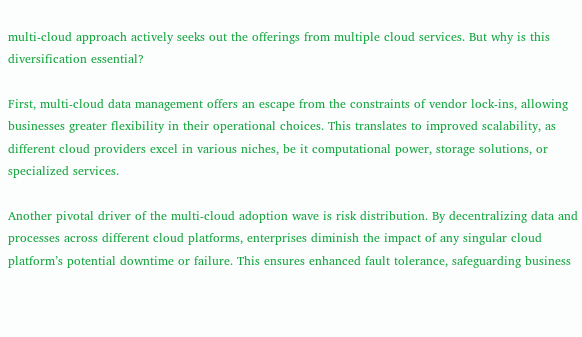multi-cloud approach actively seeks out the offerings from multiple cloud services. But why is this diversification essential?

First, multi-cloud data management offers an escape from the constraints of vendor lock-ins, allowing businesses greater flexibility in their operational choices. This translates to improved scalability, as different cloud providers excel in various niches, be it computational power, storage solutions, or specialized services.

Another pivotal driver of the multi-cloud adoption wave is risk distribution. By decentralizing data and processes across different cloud platforms, enterprises diminish the impact of any singular cloud platform’s potential downtime or failure. This ensures enhanced fault tolerance, safeguarding business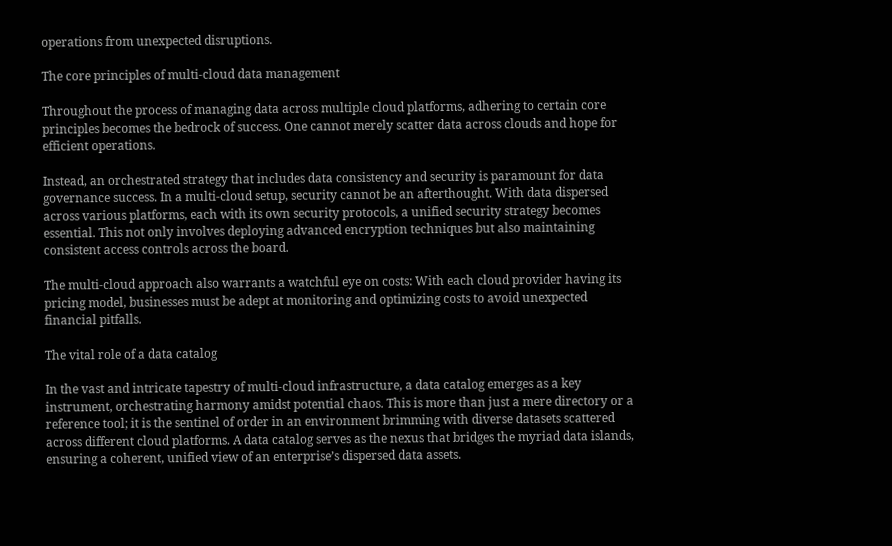operations from unexpected disruptions.

The core principles of multi-cloud data management

Throughout the process of managing data across multiple cloud platforms, adhering to certain core principles becomes the bedrock of success. One cannot merely scatter data across clouds and hope for efficient operations.

Instead, an orchestrated strategy that includes data consistency and security is paramount for data governance success. In a multi-cloud setup, security cannot be an afterthought. With data dispersed across various platforms, each with its own security protocols, a unified security strategy becomes essential. This not only involves deploying advanced encryption techniques but also maintaining consistent access controls across the board.

The multi-cloud approach also warrants a watchful eye on costs: With each cloud provider having its pricing model, businesses must be adept at monitoring and optimizing costs to avoid unexpected financial pitfalls.

The vital role of a data catalog

In the vast and intricate tapestry of multi-cloud infrastructure, a data catalog emerges as a key instrument, orchestrating harmony amidst potential chaos. This is more than just a mere directory or a reference tool; it is the sentinel of order in an environment brimming with diverse datasets scattered across different cloud platforms. A data catalog serves as the nexus that bridges the myriad data islands, ensuring a coherent, unified view of an enterprise’s dispersed data assets.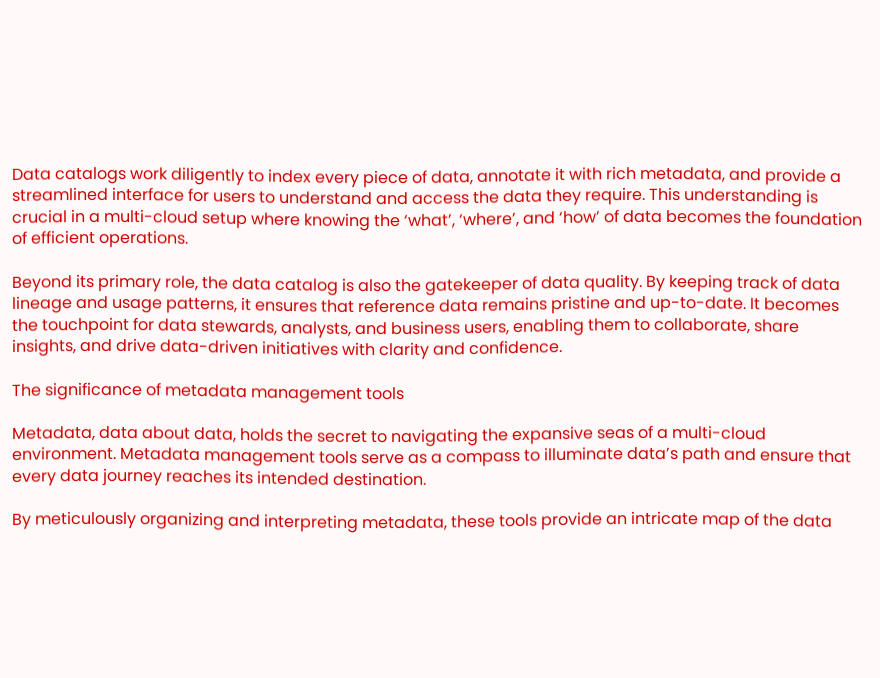Data catalogs work diligently to index every piece of data, annotate it with rich metadata, and provide a streamlined interface for users to understand and access the data they require. This understanding is crucial in a multi-cloud setup where knowing the ‘what’, ‘where’, and ‘how’ of data becomes the foundation of efficient operations.

Beyond its primary role, the data catalog is also the gatekeeper of data quality. By keeping track of data lineage and usage patterns, it ensures that reference data remains pristine and up-to-date. It becomes the touchpoint for data stewards, analysts, and business users, enabling them to collaborate, share insights, and drive data-driven initiatives with clarity and confidence.

The significance of metadata management tools

Metadata, data about data, holds the secret to navigating the expansive seas of a multi-cloud environment. Metadata management tools serve as a compass to illuminate data’s path and ensure that every data journey reaches its intended destination.

By meticulously organizing and interpreting metadata, these tools provide an intricate map of the data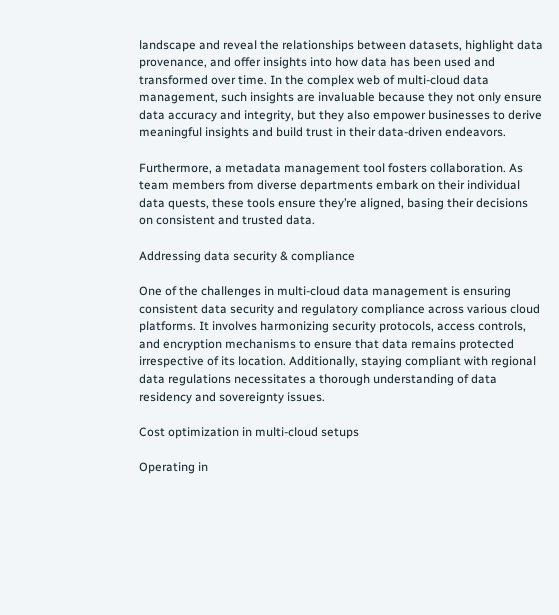landscape and reveal the relationships between datasets, highlight data provenance, and offer insights into how data has been used and transformed over time. In the complex web of multi-cloud data management, such insights are invaluable because they not only ensure data accuracy and integrity, but they also empower businesses to derive meaningful insights and build trust in their data-driven endeavors.

Furthermore, a metadata management tool fosters collaboration. As team members from diverse departments embark on their individual data quests, these tools ensure they’re aligned, basing their decisions on consistent and trusted data.

Addressing data security & compliance

One of the challenges in multi-cloud data management is ensuring consistent data security and regulatory compliance across various cloud platforms. It involves harmonizing security protocols, access controls, and encryption mechanisms to ensure that data remains protected irrespective of its location. Additionally, staying compliant with regional data regulations necessitates a thorough understanding of data residency and sovereignty issues.

Cost optimization in multi-cloud setups

Operating in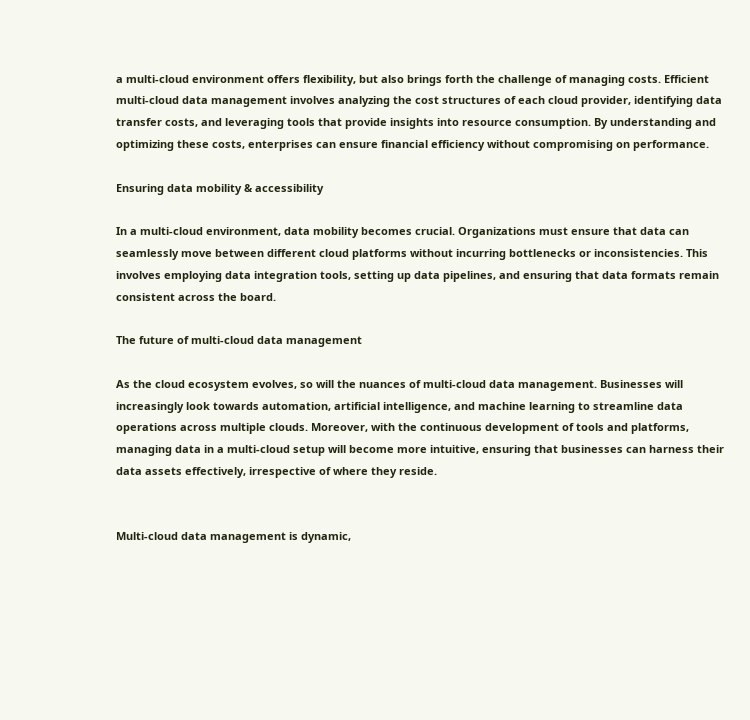a multi-cloud environment offers flexibility, but also brings forth the challenge of managing costs. Efficient multi-cloud data management involves analyzing the cost structures of each cloud provider, identifying data transfer costs, and leveraging tools that provide insights into resource consumption. By understanding and optimizing these costs, enterprises can ensure financial efficiency without compromising on performance.

Ensuring data mobility & accessibility

In a multi-cloud environment, data mobility becomes crucial. Organizations must ensure that data can seamlessly move between different cloud platforms without incurring bottlenecks or inconsistencies. This involves employing data integration tools, setting up data pipelines, and ensuring that data formats remain consistent across the board.

The future of multi-cloud data management

As the cloud ecosystem evolves, so will the nuances of multi-cloud data management. Businesses will increasingly look towards automation, artificial intelligence, and machine learning to streamline data operations across multiple clouds. Moreover, with the continuous development of tools and platforms, managing data in a multi-cloud setup will become more intuitive, ensuring that businesses can harness their data assets effectively, irrespective of where they reside.


Multi-cloud data management is dynamic,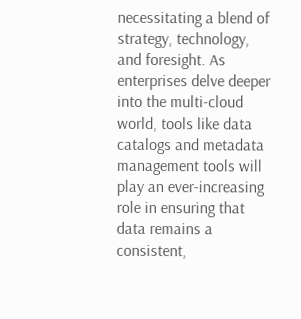necessitating a blend of strategy, technology, and foresight. As enterprises delve deeper into the multi-cloud world, tools like data catalogs and metadata management tools will play an ever-increasing role in ensuring that data remains a consistent,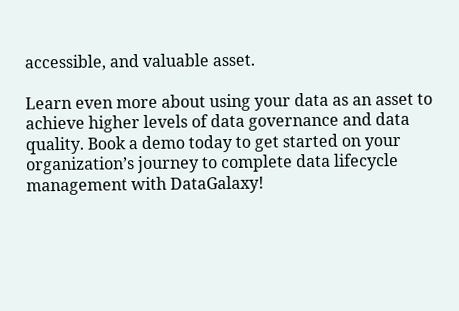accessible, and valuable asset.

Learn even more about using your data as an asset to achieve higher levels of data governance and data quality. Book a demo today to get started on your organization’s journey to complete data lifecycle management with DataGalaxy!